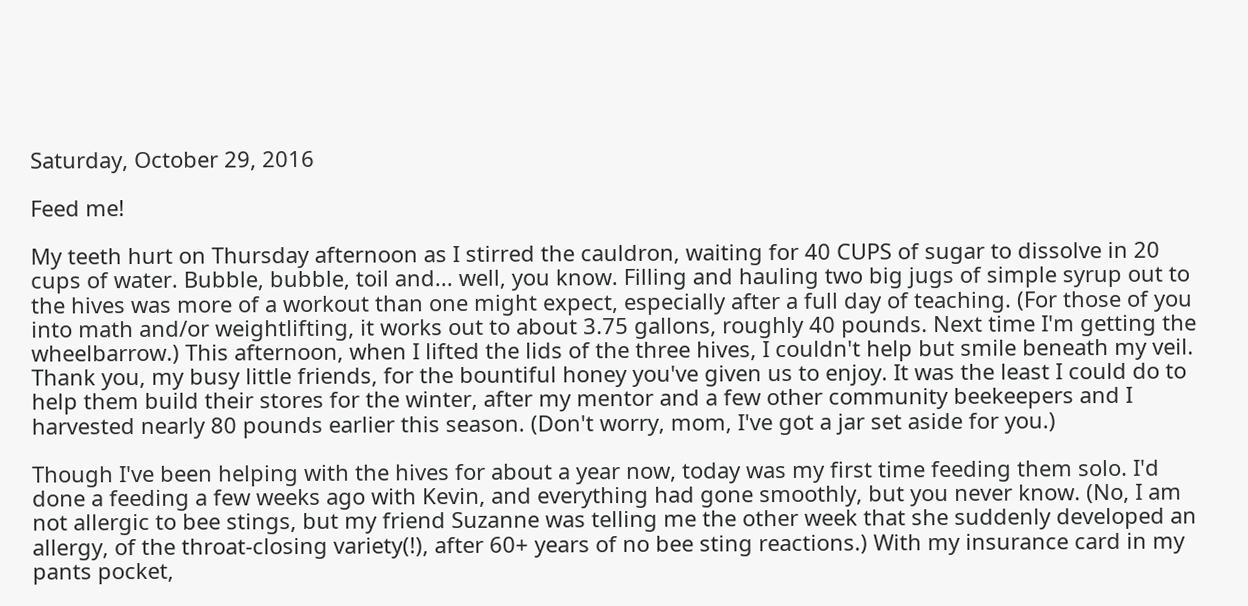Saturday, October 29, 2016

Feed me!

My teeth hurt on Thursday afternoon as I stirred the cauldron, waiting for 40 CUPS of sugar to dissolve in 20 cups of water. Bubble, bubble, toil and... well, you know. Filling and hauling two big jugs of simple syrup out to the hives was more of a workout than one might expect, especially after a full day of teaching. (For those of you into math and/or weightlifting, it works out to about 3.75 gallons, roughly 40 pounds. Next time I'm getting the wheelbarrow.) This afternoon, when I lifted the lids of the three hives, I couldn't help but smile beneath my veil. Thank you, my busy little friends, for the bountiful honey you've given us to enjoy. It was the least I could do to help them build their stores for the winter, after my mentor and a few other community beekeepers and I harvested nearly 80 pounds earlier this season. (Don't worry, mom, I've got a jar set aside for you.)

Though I've been helping with the hives for about a year now, today was my first time feeding them solo. I'd done a feeding a few weeks ago with Kevin, and everything had gone smoothly, but you never know. (No, I am not allergic to bee stings, but my friend Suzanne was telling me the other week that she suddenly developed an allergy, of the throat-closing variety(!), after 60+ years of no bee sting reactions.) With my insurance card in my pants pocket,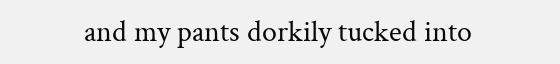and my pants dorkily tucked into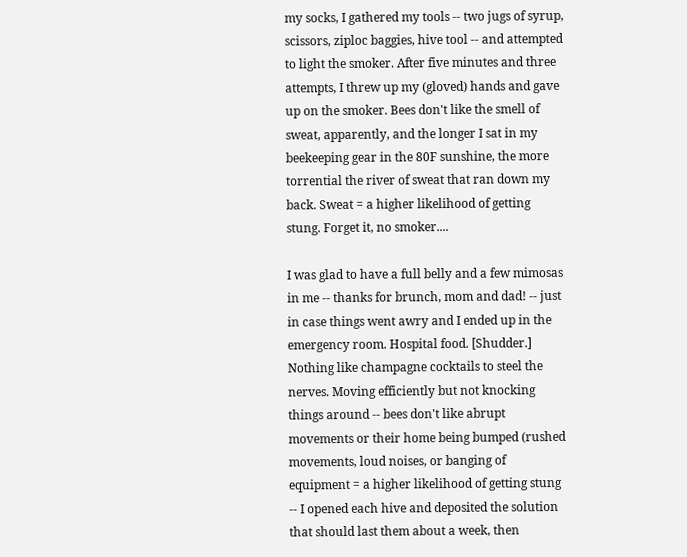my socks, I gathered my tools -- two jugs of syrup, scissors, ziploc baggies, hive tool -- and attempted to light the smoker. After five minutes and three attempts, I threw up my (gloved) hands and gave up on the smoker. Bees don't like the smell of sweat, apparently, and the longer I sat in my beekeeping gear in the 80F sunshine, the more torrential the river of sweat that ran down my back. Sweat = a higher likelihood of getting stung. Forget it, no smoker....

I was glad to have a full belly and a few mimosas in me -- thanks for brunch, mom and dad! -- just in case things went awry and I ended up in the emergency room. Hospital food. [Shudder.] Nothing like champagne cocktails to steel the nerves. Moving efficiently but not knocking things around -- bees don't like abrupt movements or their home being bumped (rushed movements, loud noises, or banging of equipment = a higher likelihood of getting stung -- I opened each hive and deposited the solution that should last them about a week, then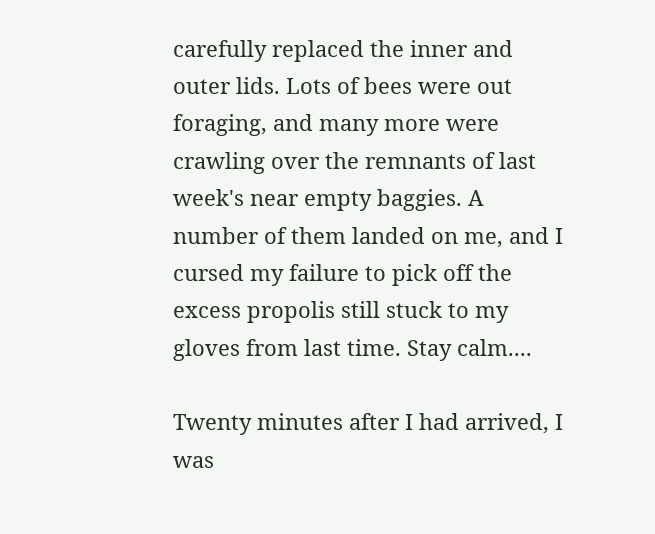carefully replaced the inner and outer lids. Lots of bees were out foraging, and many more were crawling over the remnants of last week's near empty baggies. A number of them landed on me, and I cursed my failure to pick off the excess propolis still stuck to my gloves from last time. Stay calm....

Twenty minutes after I had arrived, I was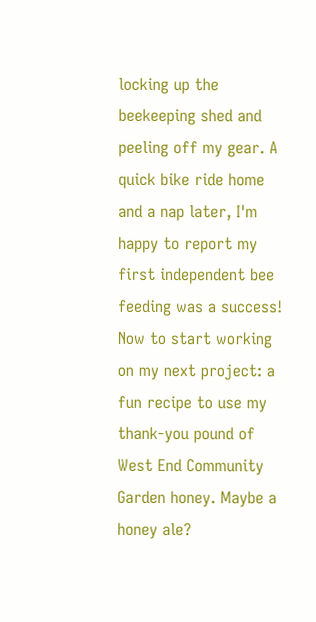locking up the beekeeping shed and peeling off my gear. A quick bike ride home and a nap later, I'm happy to report my first independent bee feeding was a success! Now to start working on my next project: a fun recipe to use my thank-you pound of West End Community Garden honey. Maybe a honey ale?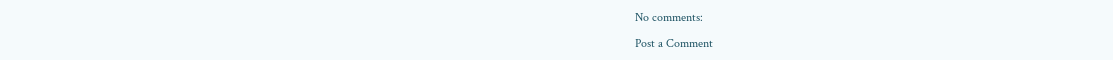No comments:

Post a Comment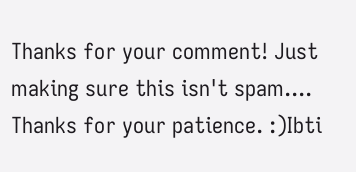Thanks for your comment! Just making sure this isn't spam.... Thanks for your patience. :)Ibti